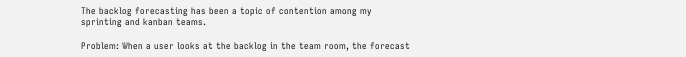The backlog forecasting has been a topic of contention among my sprinting and kanban teams.

Problem: When a user looks at the backlog in the team room, the forecast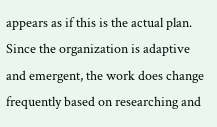appears as if this is the actual plan. Since the organization is adaptive and emergent, the work does change frequently based on researching and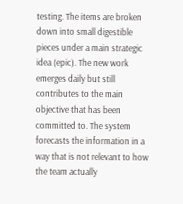testing. The items are broken down into small digestible pieces under a main strategic idea (epic). The new work emerges daily but still contributes to the main objective that has been committed to. The system forecasts the information in a way that is not relevant to how the team actually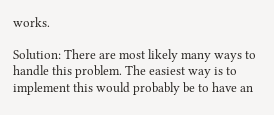works.

Solution: There are most likely many ways to handle this problem. The easiest way is to implement this would probably be to have an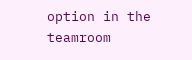option in the teamroom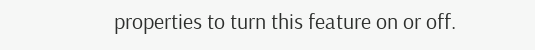properties to turn this feature on or off.